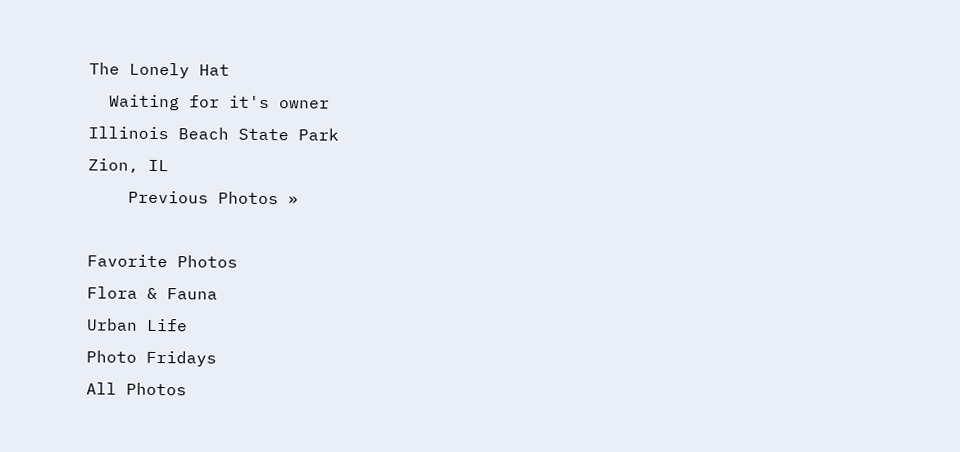The Lonely Hat
  Waiting for it's owner
Illinois Beach State Park
Zion, IL
    Previous Photos »

Favorite Photos
Flora & Fauna
Urban Life
Photo Fridays
All Photos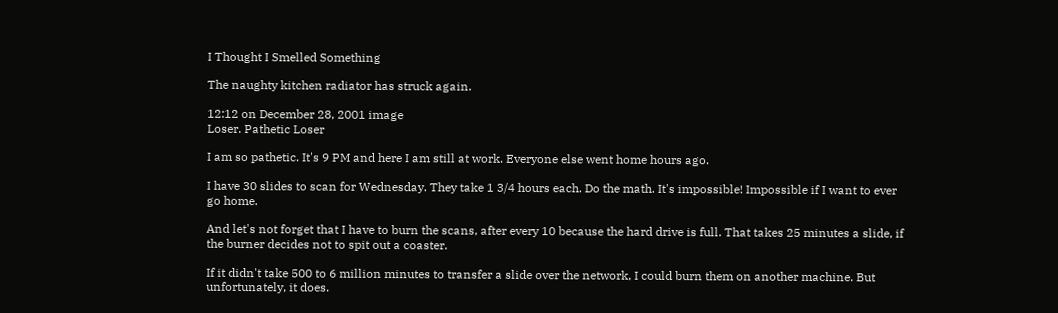I Thought I Smelled Something

The naughty kitchen radiator has struck again.

12:12 on December 28, 2001 image
Loser. Pathetic Loser

I am so pathetic. It's 9 PM and here I am still at work. Everyone else went home hours ago.

I have 30 slides to scan for Wednesday. They take 1 3/4 hours each. Do the math. It's impossible! Impossible if I want to ever go home.

And let's not forget that I have to burn the scans, after every 10 because the hard drive is full. That takes 25 minutes a slide, if the burner decides not to spit out a coaster.

If it didn't take 500 to 6 million minutes to transfer a slide over the network, I could burn them on another machine. But unfortunately, it does.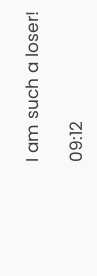I am such a loser!

09:12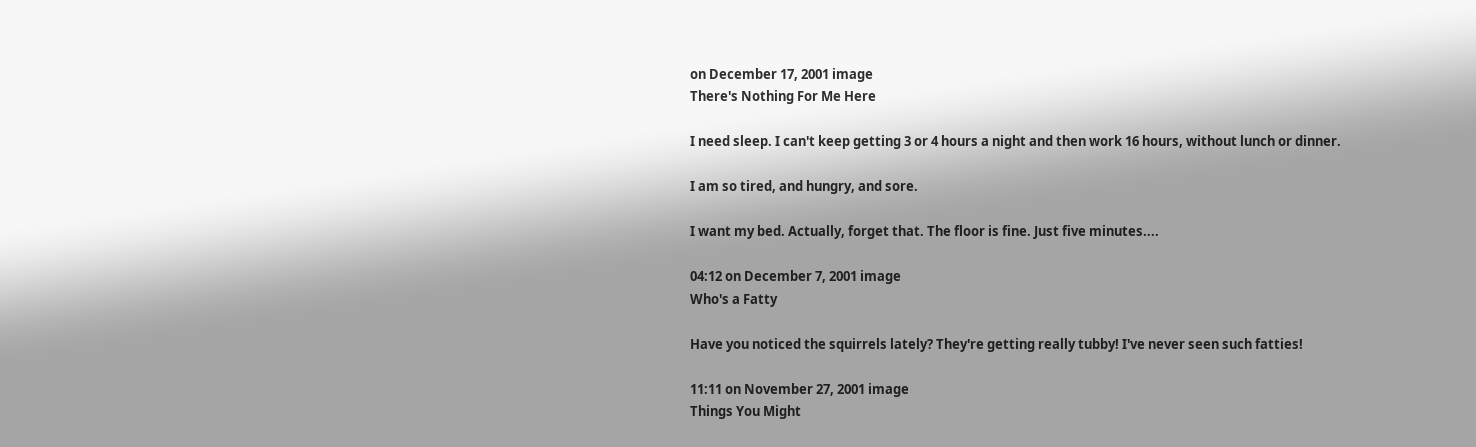on December 17, 2001 image
There's Nothing For Me Here

I need sleep. I can't keep getting 3 or 4 hours a night and then work 16 hours, without lunch or dinner.

I am so tired, and hungry, and sore.

I want my bed. Actually, forget that. The floor is fine. Just five minutes....

04:12 on December 7, 2001 image
Who's a Fatty

Have you noticed the squirrels lately? They're getting really tubby! I've never seen such fatties!

11:11 on November 27, 2001 image
Things You Might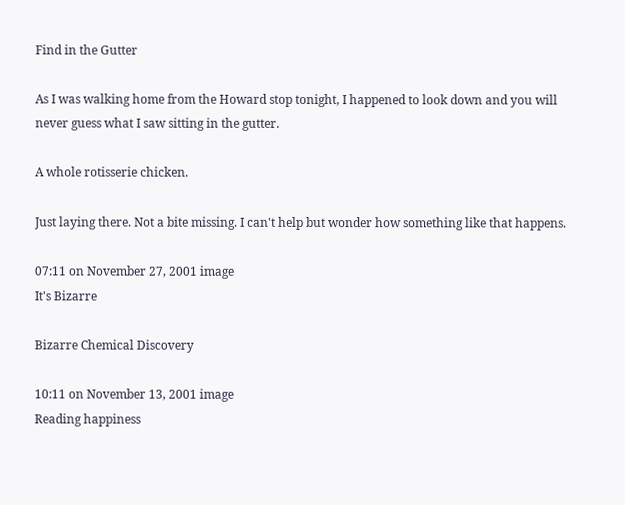Find in the Gutter

As I was walking home from the Howard stop tonight, I happened to look down and you will never guess what I saw sitting in the gutter.

A whole rotisserie chicken.

Just laying there. Not a bite missing. I can't help but wonder how something like that happens.

07:11 on November 27, 2001 image
It's Bizarre

Bizarre Chemical Discovery

10:11 on November 13, 2001 image
Reading happiness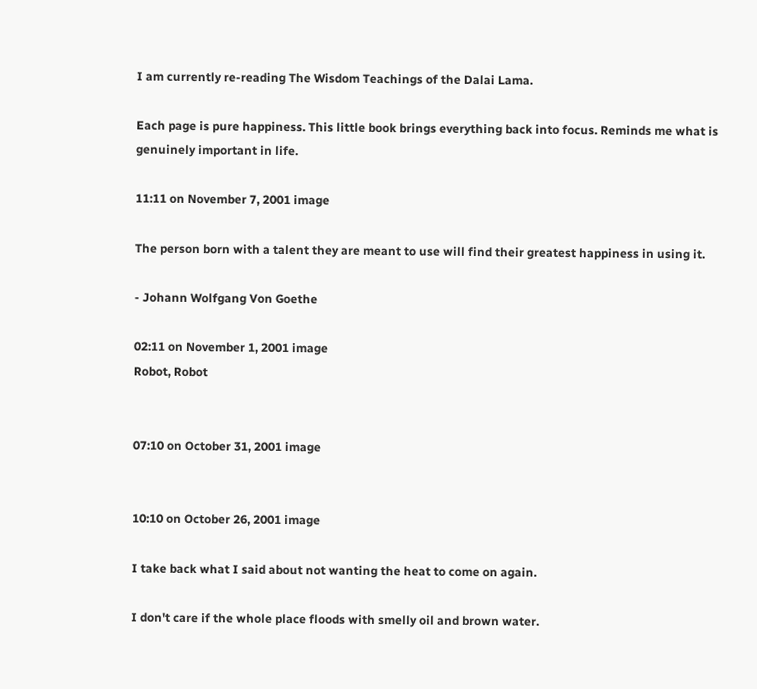I am currently re-reading The Wisdom Teachings of the Dalai Lama.

Each page is pure happiness. This little book brings everything back into focus. Reminds me what is genuinely important in life.

11:11 on November 7, 2001 image

The person born with a talent they are meant to use will find their greatest happiness in using it.

- Johann Wolfgang Von Goethe

02:11 on November 1, 2001 image
Robot, Robot


07:10 on October 31, 2001 image


10:10 on October 26, 2001 image

I take back what I said about not wanting the heat to come on again.

I don't care if the whole place floods with smelly oil and brown water.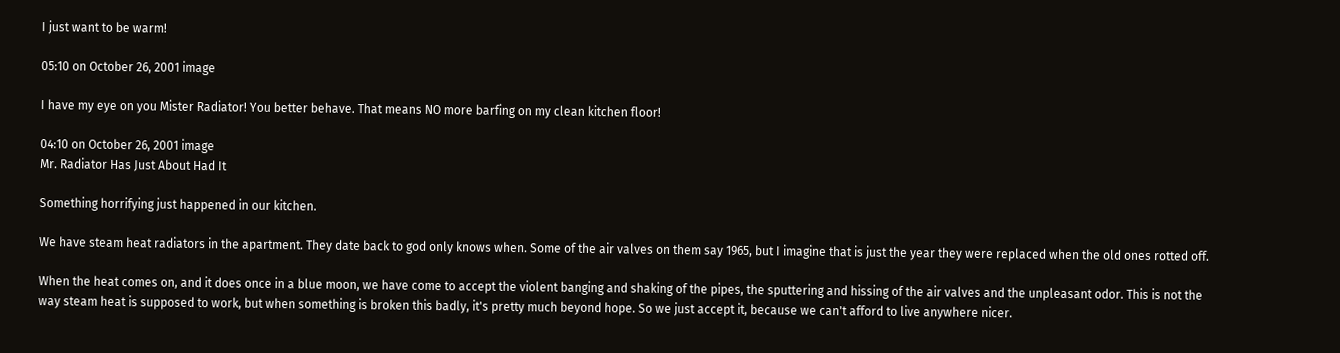I just want to be warm!

05:10 on October 26, 2001 image

I have my eye on you Mister Radiator! You better behave. That means NO more barfing on my clean kitchen floor!

04:10 on October 26, 2001 image
Mr. Radiator Has Just About Had It

Something horrifying just happened in our kitchen.

We have steam heat radiators in the apartment. They date back to god only knows when. Some of the air valves on them say 1965, but I imagine that is just the year they were replaced when the old ones rotted off.

When the heat comes on, and it does once in a blue moon, we have come to accept the violent banging and shaking of the pipes, the sputtering and hissing of the air valves and the unpleasant odor. This is not the way steam heat is supposed to work, but when something is broken this badly, it's pretty much beyond hope. So we just accept it, because we can't afford to live anywhere nicer.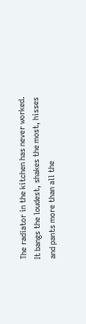The radiator in the kitchen has never worked. It bangs the loudest, shakes the most, hisses and pants more than all the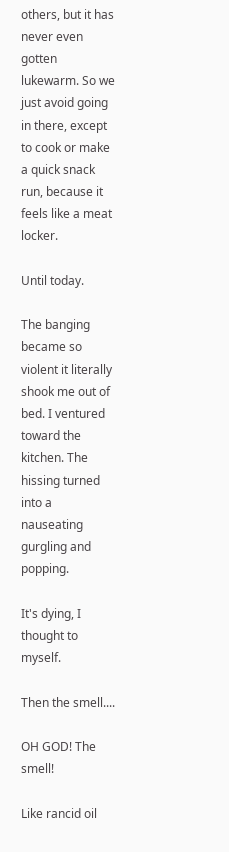others, but it has never even gotten lukewarm. So we just avoid going in there, except to cook or make a quick snack run, because it feels like a meat locker.

Until today.

The banging became so violent it literally shook me out of bed. I ventured toward the kitchen. The hissing turned into a nauseating gurgling and popping.

It's dying, I thought to myself.

Then the smell....

OH GOD! The smell!

Like rancid oil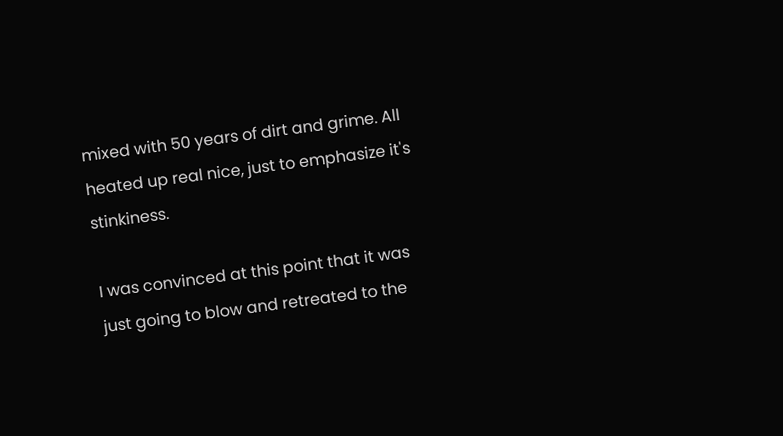mixed with 50 years of dirt and grime. All heated up real nice, just to emphasize it's stinkiness.

I was convinced at this point that it was just going to blow and retreated to the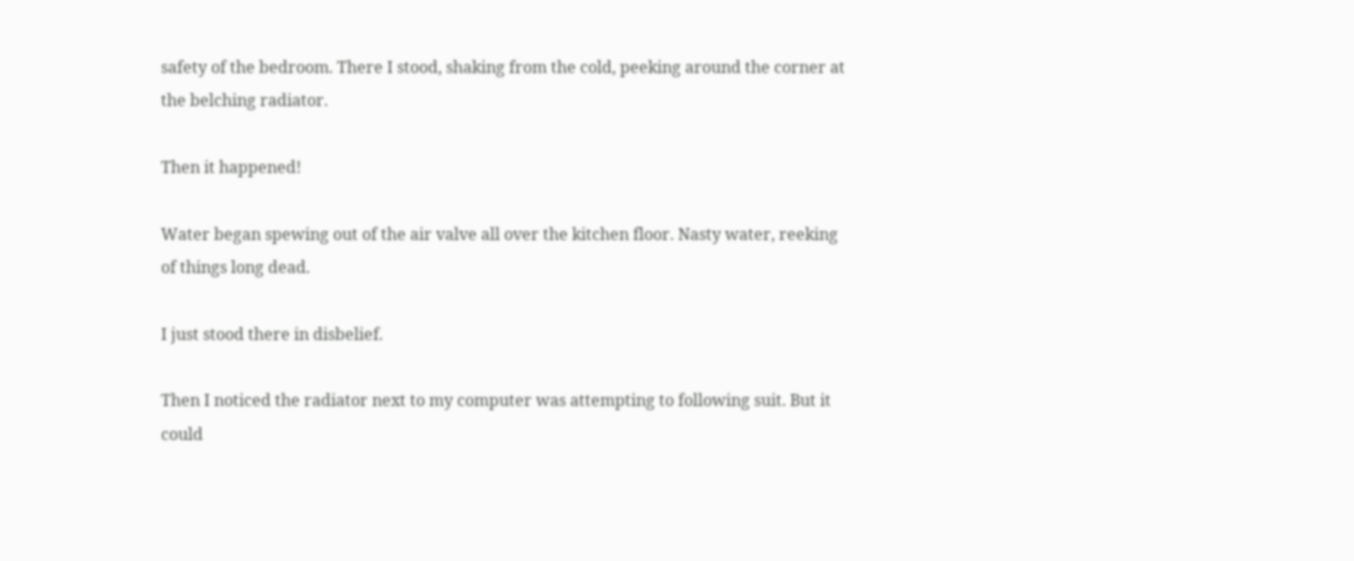safety of the bedroom. There I stood, shaking from the cold, peeking around the corner at the belching radiator.

Then it happened!

Water began spewing out of the air valve all over the kitchen floor. Nasty water, reeking of things long dead.

I just stood there in disbelief.

Then I noticed the radiator next to my computer was attempting to following suit. But it could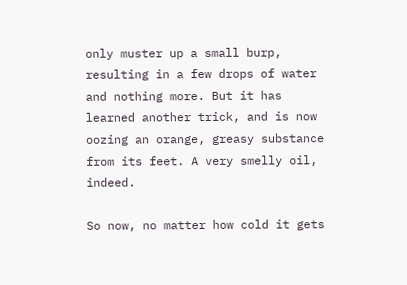only muster up a small burp, resulting in a few drops of water and nothing more. But it has learned another trick, and is now oozing an orange, greasy substance from its feet. A very smelly oil, indeed.

So now, no matter how cold it gets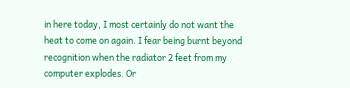in here today, I most certainly do not want the heat to come on again. I fear being burnt beyond recognition when the radiator 2 feet from my computer explodes. Or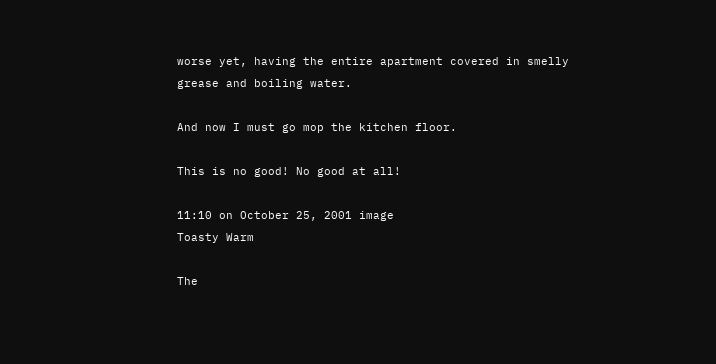worse yet, having the entire apartment covered in smelly grease and boiling water.

And now I must go mop the kitchen floor.

This is no good! No good at all!

11:10 on October 25, 2001 image
Toasty Warm

The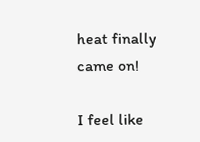heat finally came on!

I feel like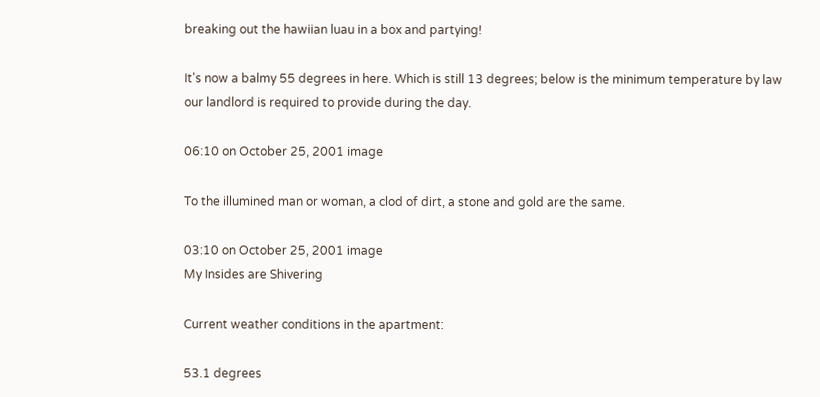breaking out the hawiian luau in a box and partying!

It's now a balmy 55 degrees in here. Which is still 13 degrees; below is the minimum temperature by law our landlord is required to provide during the day.

06:10 on October 25, 2001 image

To the illumined man or woman, a clod of dirt, a stone and gold are the same.

03:10 on October 25, 2001 image
My Insides are Shivering

Current weather conditions in the apartment:

53.1 degrees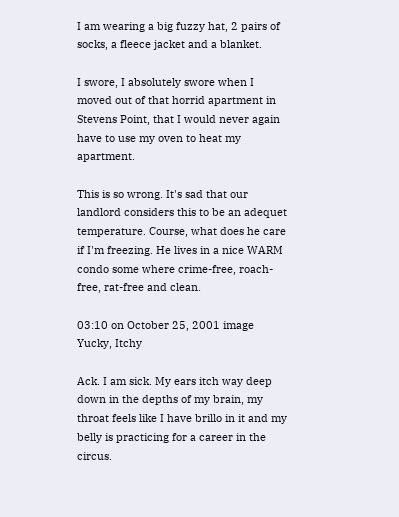I am wearing a big fuzzy hat, 2 pairs of socks, a fleece jacket and a blanket.

I swore, I absolutely swore when I moved out of that horrid apartment in Stevens Point, that I would never again have to use my oven to heat my apartment.

This is so wrong. It's sad that our landlord considers this to be an adequet temperature. Course, what does he care if I'm freezing. He lives in a nice WARM condo some where crime-free, roach-free, rat-free and clean.

03:10 on October 25, 2001 image
Yucky, Itchy

Ack. I am sick. My ears itch way deep down in the depths of my brain, my throat feels like I have brillo in it and my belly is practicing for a career in the circus.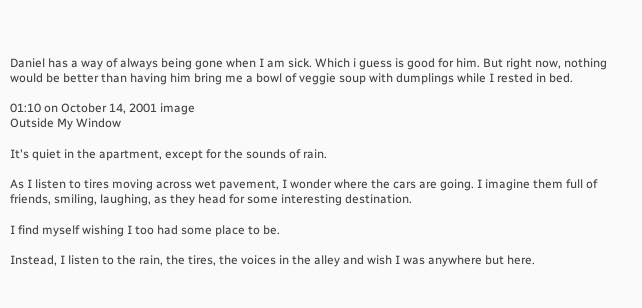Daniel has a way of always being gone when I am sick. Which i guess is good for him. But right now, nothing would be better than having him bring me a bowl of veggie soup with dumplings while I rested in bed.

01:10 on October 14, 2001 image
Outside My Window

It's quiet in the apartment, except for the sounds of rain.

As I listen to tires moving across wet pavement, I wonder where the cars are going. I imagine them full of friends, smiling, laughing, as they head for some interesting destination.

I find myself wishing I too had some place to be.

Instead, I listen to the rain, the tires, the voices in the alley and wish I was anywhere but here.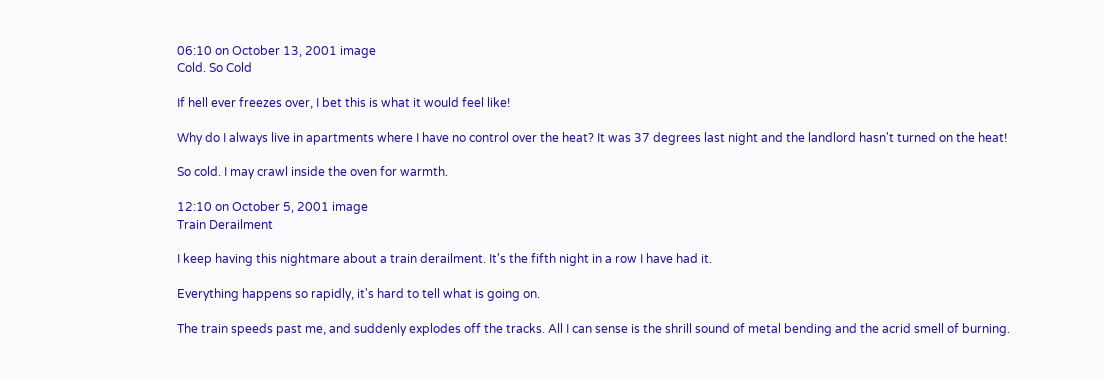06:10 on October 13, 2001 image
Cold. So Cold

If hell ever freezes over, I bet this is what it would feel like!

Why do I always live in apartments where I have no control over the heat? It was 37 degrees last night and the landlord hasn't turned on the heat!

So cold. I may crawl inside the oven for warmth.

12:10 on October 5, 2001 image
Train Derailment

I keep having this nightmare about a train derailment. It's the fifth night in a row I have had it.

Everything happens so rapidly, it's hard to tell what is going on.

The train speeds past me, and suddenly explodes off the tracks. All I can sense is the shrill sound of metal bending and the acrid smell of burning.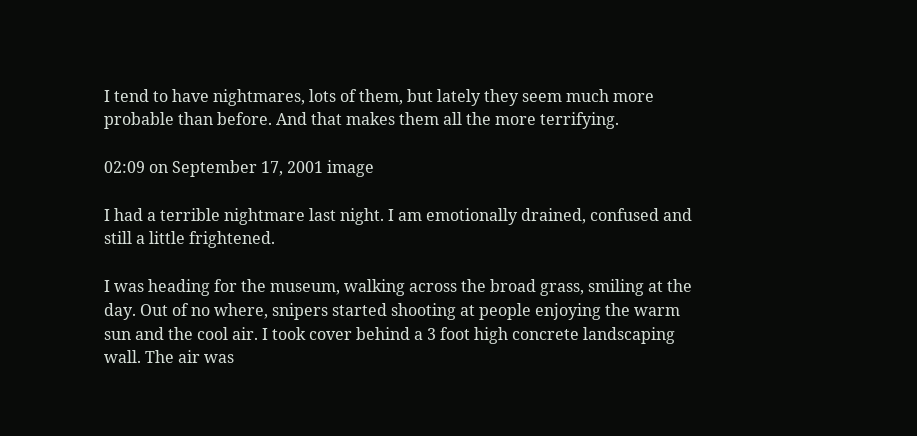I tend to have nightmares, lots of them, but lately they seem much more probable than before. And that makes them all the more terrifying.

02:09 on September 17, 2001 image

I had a terrible nightmare last night. I am emotionally drained, confused and still a little frightened.

I was heading for the museum, walking across the broad grass, smiling at the day. Out of no where, snipers started shooting at people enjoying the warm sun and the cool air. I took cover behind a 3 foot high concrete landscaping wall. The air was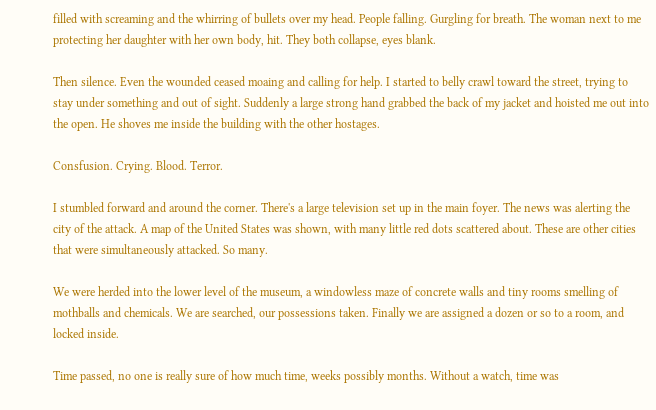filled with screaming and the whirring of bullets over my head. People falling. Gurgling for breath. The woman next to me protecting her daughter with her own body, hit. They both collapse, eyes blank.

Then silence. Even the wounded ceased moaing and calling for help. I started to belly crawl toward the street, trying to stay under something and out of sight. Suddenly a large strong hand grabbed the back of my jacket and hoisted me out into the open. He shoves me inside the building with the other hostages.

Consfusion. Crying. Blood. Terror.

I stumbled forward and around the corner. There's a large television set up in the main foyer. The news was alerting the city of the attack. A map of the United States was shown, with many little red dots scattered about. These are other cities that were simultaneously attacked. So many.

We were herded into the lower level of the museum, a windowless maze of concrete walls and tiny rooms smelling of mothballs and chemicals. We are searched, our possessions taken. Finally we are assigned a dozen or so to a room, and locked inside.

Time passed, no one is really sure of how much time, weeks possibly months. Without a watch, time was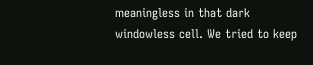meaningless in that dark windowless cell. We tried to keep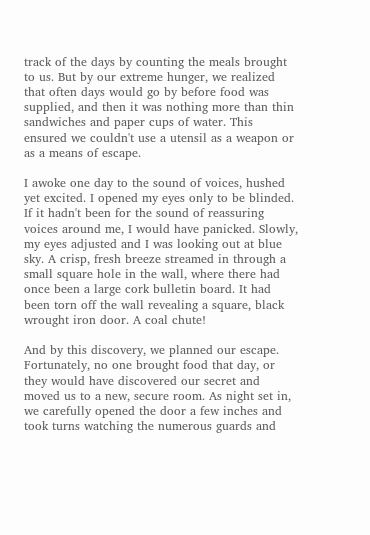track of the days by counting the meals brought to us. But by our extreme hunger, we realized that often days would go by before food was supplied, and then it was nothing more than thin sandwiches and paper cups of water. This ensured we couldn't use a utensil as a weapon or as a means of escape.

I awoke one day to the sound of voices, hushed yet excited. I opened my eyes only to be blinded. If it hadn't been for the sound of reassuring voices around me, I would have panicked. Slowly, my eyes adjusted and I was looking out at blue sky. A crisp, fresh breeze streamed in through a small square hole in the wall, where there had once been a large cork bulletin board. It had been torn off the wall revealing a square, black wrought iron door. A coal chute!

And by this discovery, we planned our escape. Fortunately, no one brought food that day, or they would have discovered our secret and moved us to a new, secure room. As night set in, we carefully opened the door a few inches and took turns watching the numerous guards and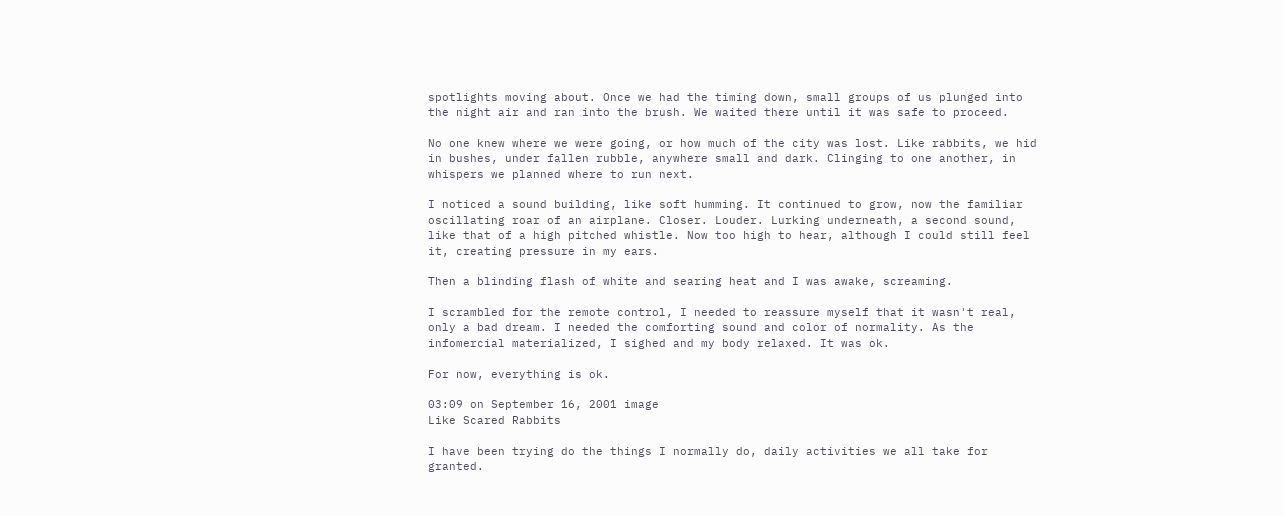spotlights moving about. Once we had the timing down, small groups of us plunged into the night air and ran into the brush. We waited there until it was safe to proceed.

No one knew where we were going, or how much of the city was lost. Like rabbits, we hid in bushes, under fallen rubble, anywhere small and dark. Clinging to one another, in whispers we planned where to run next.

I noticed a sound building, like soft humming. It continued to grow, now the familiar oscillating roar of an airplane. Closer. Louder. Lurking underneath, a second sound, like that of a high pitched whistle. Now too high to hear, although I could still feel it, creating pressure in my ears.

Then a blinding flash of white and searing heat and I was awake, screaming.

I scrambled for the remote control, I needed to reassure myself that it wasn't real, only a bad dream. I needed the comforting sound and color of normality. As the infomercial materialized, I sighed and my body relaxed. It was ok.

For now, everything is ok.

03:09 on September 16, 2001 image
Like Scared Rabbits

I have been trying do the things I normally do, daily activities we all take for granted.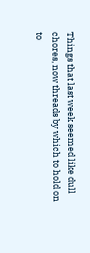Things that last week seemed like dull chores, now threads by which to hold on to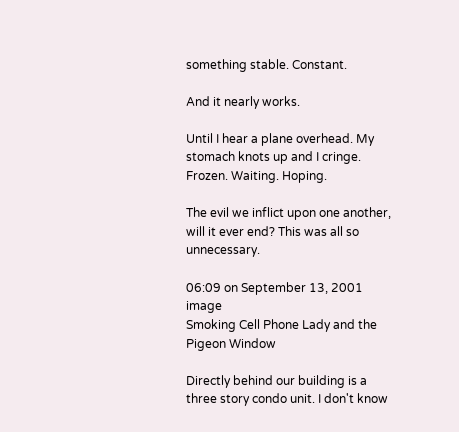something stable. Constant.

And it nearly works.

Until I hear a plane overhead. My stomach knots up and I cringe. Frozen. Waiting. Hoping.

The evil we inflict upon one another, will it ever end? This was all so unnecessary.

06:09 on September 13, 2001 image
Smoking Cell Phone Lady and the Pigeon Window

Directly behind our building is a three story condo unit. I don't know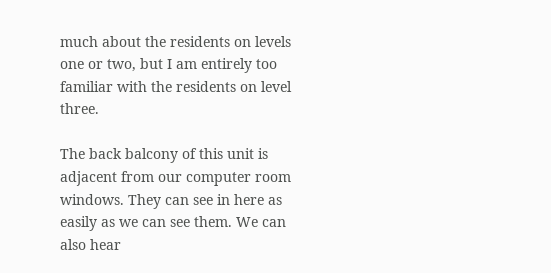much about the residents on levels one or two, but I am entirely too familiar with the residents on level three.

The back balcony of this unit is adjacent from our computer room windows. They can see in here as easily as we can see them. We can also hear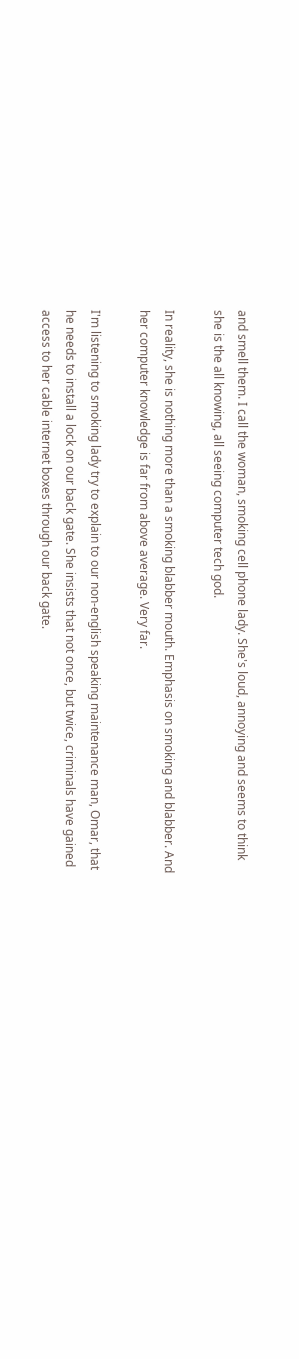and smell them. I call the woman, smoking cell phone lady. She's loud, annoying and seems to think she is the all knowing, all seeing computer tech god.

In reality, she is nothing more than a smoking blabber mouth. Emphasis on smoking and blabber. And her computer knowledge is far from above average. Very far.

I'm listening to smoking lady try to explain to our non-english speaking maintenance man, Omar, that he needs to install a lock on our back gate. She insists that not once, but twice, criminals have gained access to her cable internet boxes through our back gate.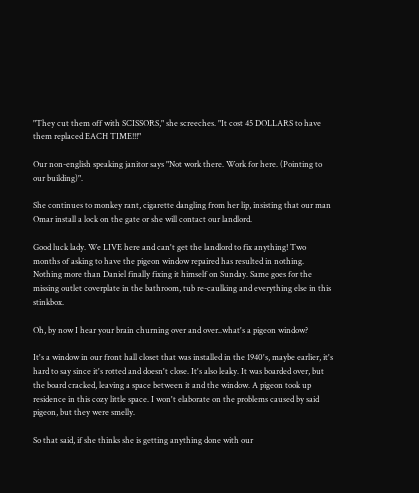"They cut them off with SCISSORS," she screeches. "It cost 45 DOLLARS to have them replaced EACH TIME!!!"

Our non-english speaking janitor says "Not work there. Work for here. (Pointing to our building)".

She continues to monkey rant, cigarette dangling from her lip, insisting that our man Omar install a lock on the gate or she will contact our landlord.

Good luck lady. We LIVE here and can't get the landlord to fix anything! Two months of asking to have the pigeon window repaired has resulted in nothing. Nothing more than Daniel finally fixing it himself on Sunday. Same goes for the missing outlet coverplate in the bathroom, tub re-caulking and everything else in this stinkbox.

Oh, by now I hear your brain churning over and over..what's a pigeon window?

It's a window in our front hall closet that was installed in the 1940's, maybe earlier, it's hard to say since it's rotted and doesn't close. It's also leaky. It was boarded over, but the board cracked, leaving a space between it and the window. A pigeon took up residence in this cozy little space. I won't elaborate on the problems caused by said pigeon, but they were smelly.

So that said, if she thinks she is getting anything done with our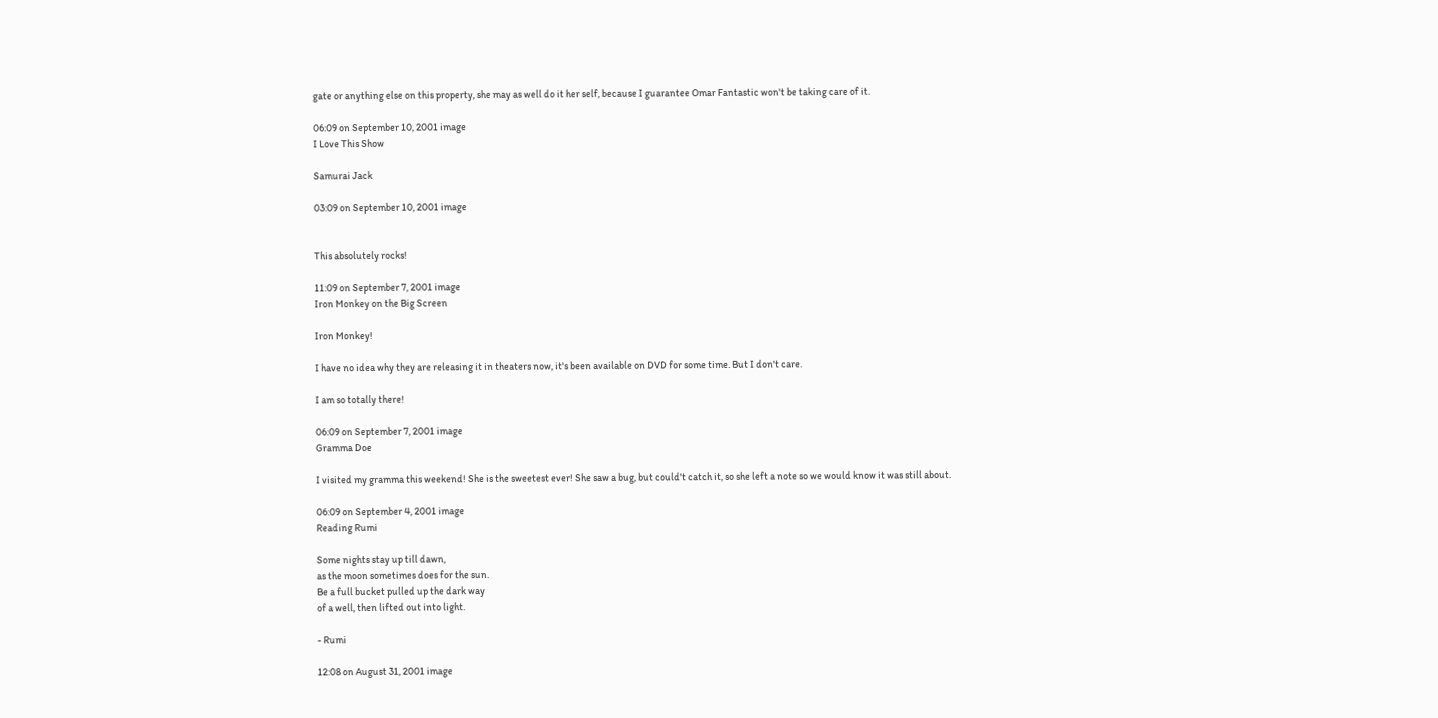gate or anything else on this property, she may as well do it her self, because I guarantee Omar Fantastic won't be taking care of it.

06:09 on September 10, 2001 image
I Love This Show

Samurai Jack

03:09 on September 10, 2001 image


This absolutely rocks!

11:09 on September 7, 2001 image
Iron Monkey on the Big Screen

Iron Monkey!

I have no idea why they are releasing it in theaters now, it's been available on DVD for some time. But I don't care.

I am so totally there!

06:09 on September 7, 2001 image
Gramma Doe

I visited my gramma this weekend! She is the sweetest ever! She saw a bug, but could't catch it, so she left a note so we would know it was still about.

06:09 on September 4, 2001 image
Reading Rumi

Some nights stay up till dawn,
as the moon sometimes does for the sun.
Be a full bucket pulled up the dark way
of a well, then lifted out into light.

- Rumi

12:08 on August 31, 2001 image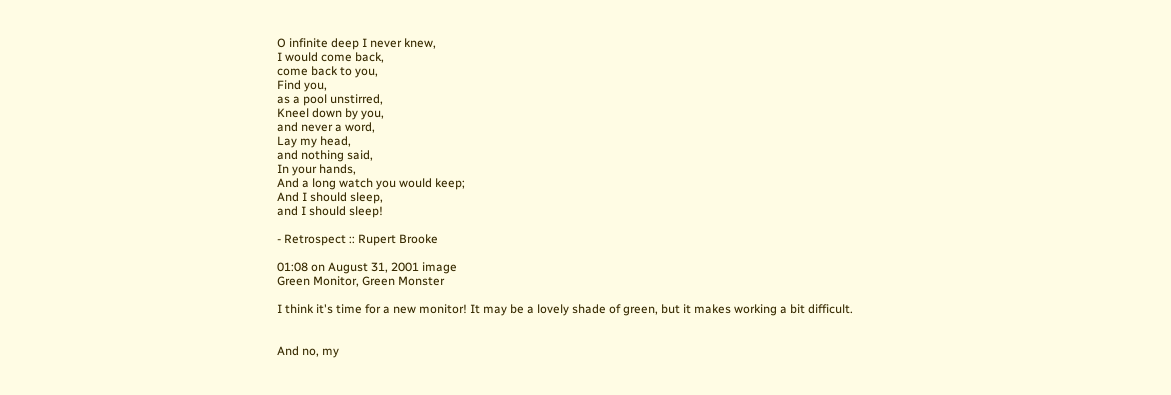O infinite deep I never knew,
I would come back,
come back to you,
Find you,
as a pool unstirred,
Kneel down by you,
and never a word,
Lay my head,
and nothing said,
In your hands,
And a long watch you would keep;
And I should sleep,
and I should sleep!

- Retrospect :: Rupert Brooke

01:08 on August 31, 2001 image
Green Monitor, Green Monster

I think it's time for a new monitor! It may be a lovely shade of green, but it makes working a bit difficult.


And no, my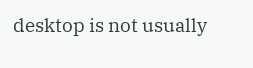desktop is not usually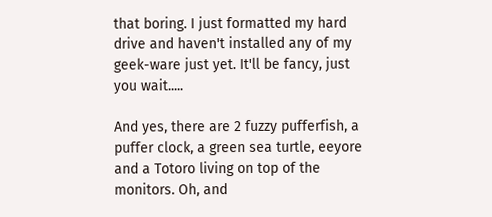that boring. I just formatted my hard drive and haven't installed any of my geek-ware just yet. It'll be fancy, just you wait.....

And yes, there are 2 fuzzy pufferfish, a puffer clock, a green sea turtle, eeyore and a Totoro living on top of the monitors. Oh, and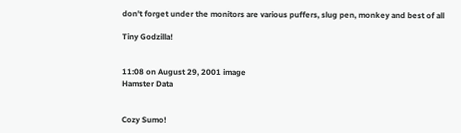don't forget under the monitors are various puffers, slug pen, monkey and best of all

Tiny Godzilla!


11:08 on August 29, 2001 image
Hamster Data


Cozy Sumo!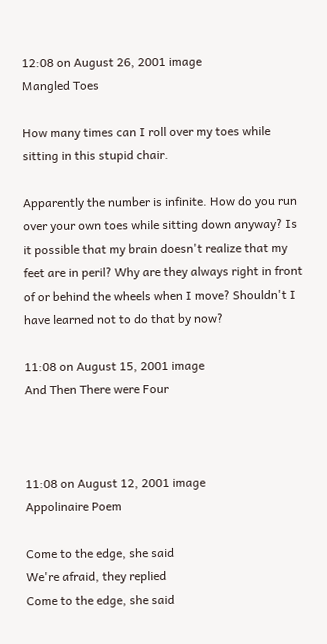12:08 on August 26, 2001 image
Mangled Toes

How many times can I roll over my toes while sitting in this stupid chair.

Apparently the number is infinite. How do you run over your own toes while sitting down anyway? Is it possible that my brain doesn't realize that my feet are in peril? Why are they always right in front of or behind the wheels when I move? Shouldn't I have learned not to do that by now?

11:08 on August 15, 2001 image
And Then There were Four



11:08 on August 12, 2001 image
Appolinaire Poem

Come to the edge, she said
We're afraid, they replied
Come to the edge, she said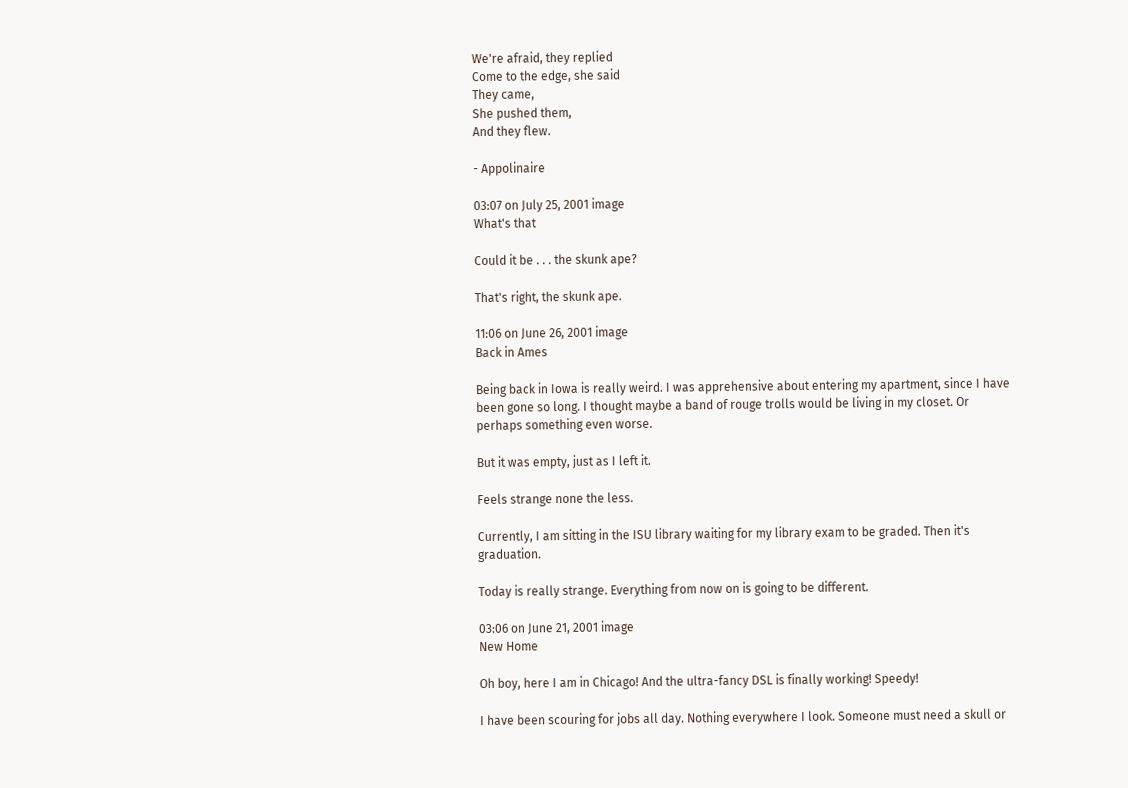We're afraid, they replied
Come to the edge, she said
They came,
She pushed them,
And they flew.

- Appolinaire

03:07 on July 25, 2001 image
What's that

Could it be . . . the skunk ape?

That's right, the skunk ape.

11:06 on June 26, 2001 image
Back in Ames

Being back in Iowa is really weird. I was apprehensive about entering my apartment, since I have been gone so long. I thought maybe a band of rouge trolls would be living in my closet. Or perhaps something even worse.

But it was empty, just as I left it.

Feels strange none the less.

Currently, I am sitting in the ISU library waiting for my library exam to be graded. Then it's graduation.

Today is really strange. Everything from now on is going to be different.

03:06 on June 21, 2001 image
New Home

Oh boy, here I am in Chicago! And the ultra-fancy DSL is finally working! Speedy!

I have been scouring for jobs all day. Nothing everywhere I look. Someone must need a skull or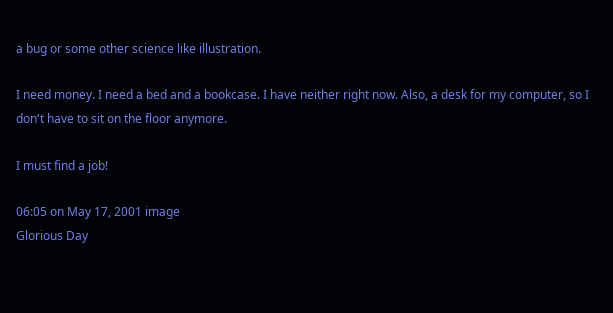a bug or some other science like illustration.

I need money. I need a bed and a bookcase. I have neither right now. Also, a desk for my computer, so I don't have to sit on the floor anymore.

I must find a job!

06:05 on May 17, 2001 image
Glorious Day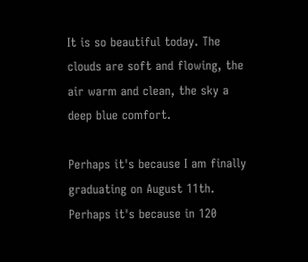It is so beautiful today. The clouds are soft and flowing, the air warm and clean, the sky a deep blue comfort.

Perhaps it's because I am finally graduating on August 11th. Perhaps it's because in 120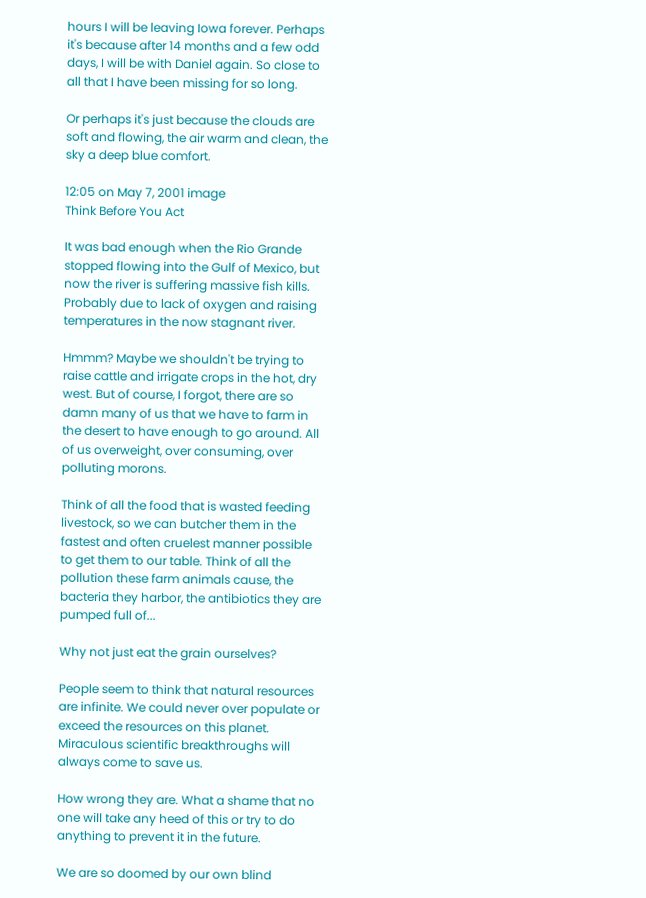hours I will be leaving Iowa forever. Perhaps it's because after 14 months and a few odd days, I will be with Daniel again. So close to all that I have been missing for so long.

Or perhaps it's just because the clouds are soft and flowing, the air warm and clean, the sky a deep blue comfort.

12:05 on May 7, 2001 image
Think Before You Act

It was bad enough when the Rio Grande stopped flowing into the Gulf of Mexico, but now the river is suffering massive fish kills. Probably due to lack of oxygen and raising temperatures in the now stagnant river.

Hmmm? Maybe we shouldn't be trying to raise cattle and irrigate crops in the hot, dry west. But of course, I forgot, there are so damn many of us that we have to farm in the desert to have enough to go around. All of us overweight, over consuming, over polluting morons.

Think of all the food that is wasted feeding livestock, so we can butcher them in the fastest and often cruelest manner possible to get them to our table. Think of all the pollution these farm animals cause, the bacteria they harbor, the antibiotics they are pumped full of...

Why not just eat the grain ourselves?

People seem to think that natural resources are infinite. We could never over populate or exceed the resources on this planet. Miraculous scientific breakthroughs will always come to save us.

How wrong they are. What a shame that no one will take any heed of this or try to do anything to prevent it in the future.

We are so doomed by our own blind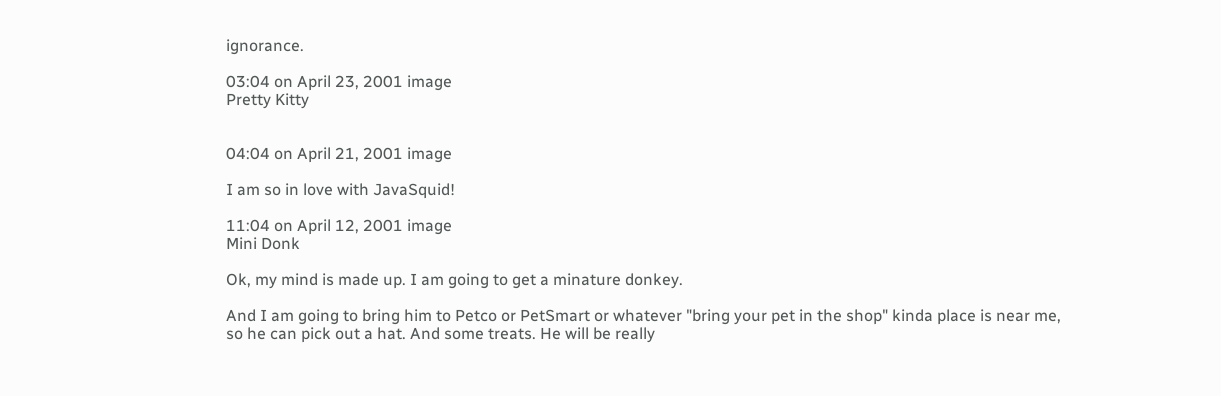ignorance.

03:04 on April 23, 2001 image
Pretty Kitty


04:04 on April 21, 2001 image

I am so in love with JavaSquid!

11:04 on April 12, 2001 image
Mini Donk

Ok, my mind is made up. I am going to get a minature donkey.

And I am going to bring him to Petco or PetSmart or whatever "bring your pet in the shop" kinda place is near me, so he can pick out a hat. And some treats. He will be really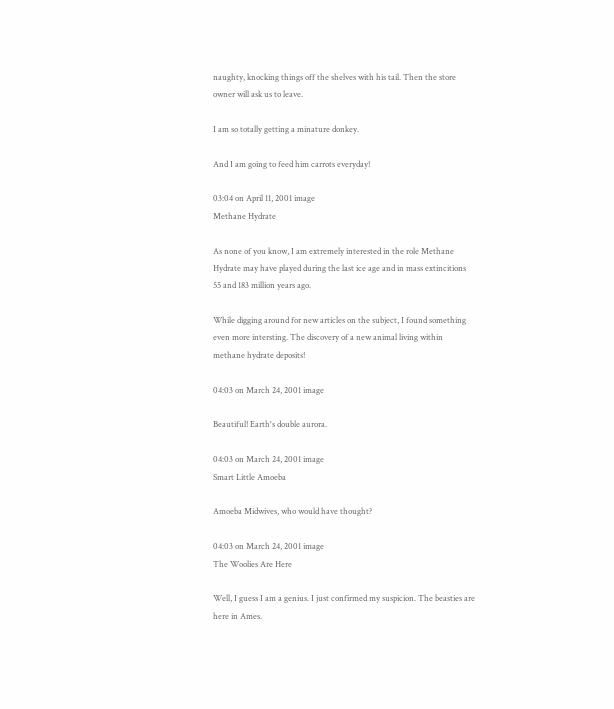naughty, knocking things off the shelves with his tail. Then the store owner will ask us to leave.

I am so totally getting a minature donkey.

And I am going to feed him carrots everyday!

03:04 on April 11, 2001 image
Methane Hydrate

As none of you know, I am extremely interested in the role Methane Hydrate may have played during the last ice age and in mass extincitions 55 and 183 million years ago.

While digging around for new articles on the subject, I found something even more intersting. The discovery of a new animal living within methane hydrate deposits!

04:03 on March 24, 2001 image

Beautiful! Earth's double aurora.

04:03 on March 24, 2001 image
Smart Little Amoeba

Amoeba Midwives, who would have thought?

04:03 on March 24, 2001 image
The Woolies Are Here

Well, I guess I am a genius. I just confirmed my suspicion. The beasties are here in Ames.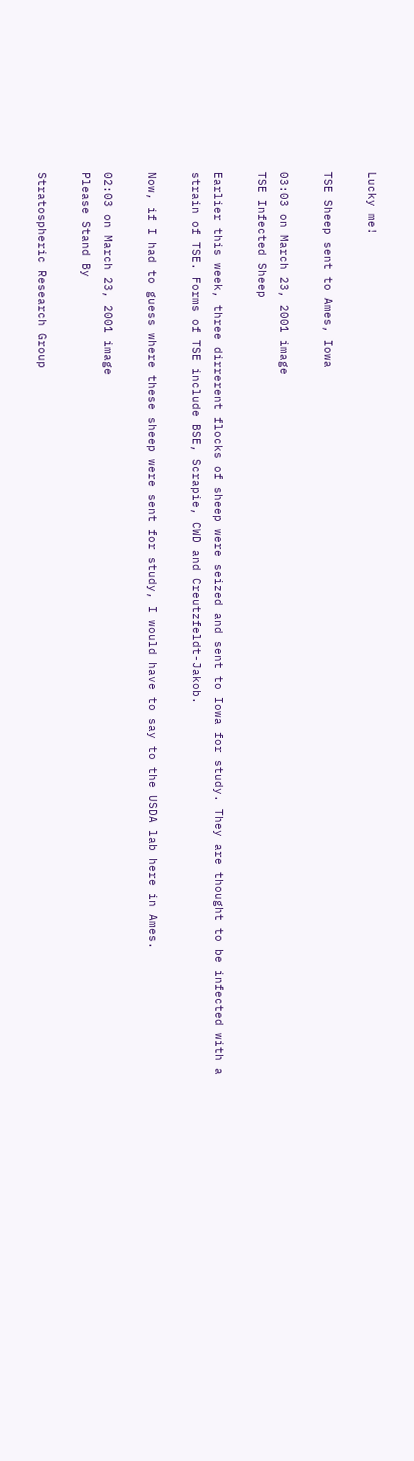Lucky me!

TSE Sheep sent to Ames, Iowa

03:03 on March 23, 2001 image
TSE Infected Sheep

Earlier this week, three dirrerent flocks of sheep were seized and sent to Iowa for study. They are thought to be infected with a strain of TSE. Forms of TSE include BSE, Scrapie, CWD and Creutzfeldt-Jakob.

Now, if I had to guess where these sheep were sent for study, I would have to say to the USDA lab here in Ames.

02:03 on March 23, 2001 image
Please Stand By

Stratospheric Research Group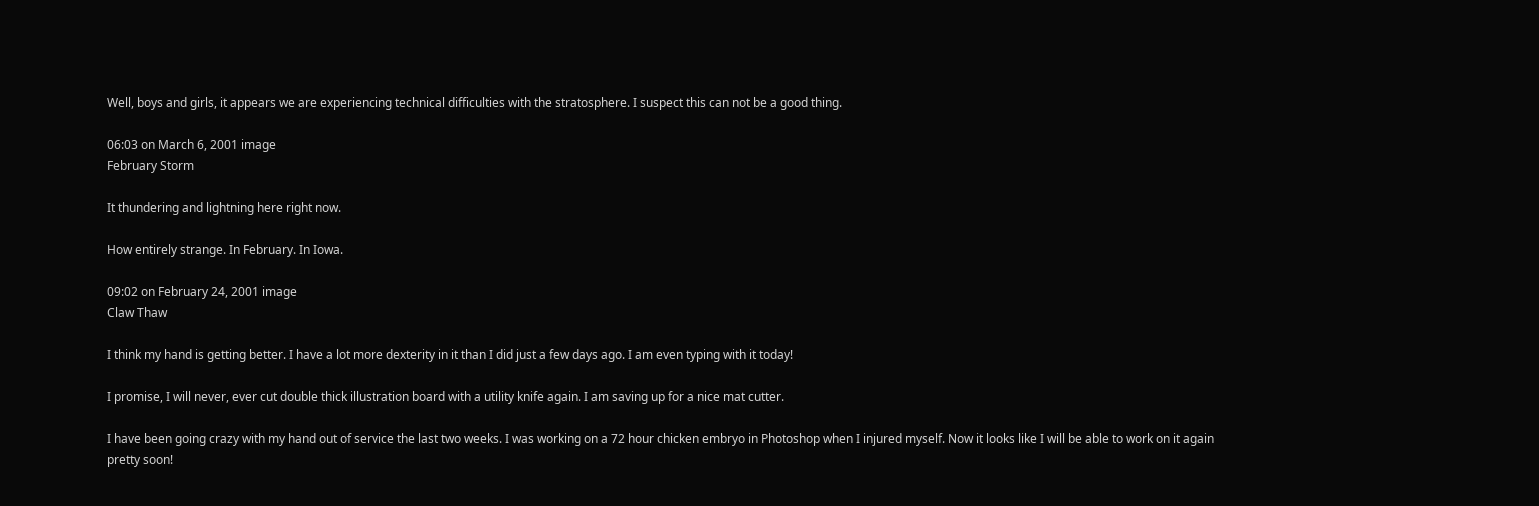Well, boys and girls, it appears we are experiencing technical difficulties with the stratosphere. I suspect this can not be a good thing.

06:03 on March 6, 2001 image
February Storm

It thundering and lightning here right now.

How entirely strange. In February. In Iowa.

09:02 on February 24, 2001 image
Claw Thaw

I think my hand is getting better. I have a lot more dexterity in it than I did just a few days ago. I am even typing with it today!

I promise, I will never, ever cut double thick illustration board with a utility knife again. I am saving up for a nice mat cutter.

I have been going crazy with my hand out of service the last two weeks. I was working on a 72 hour chicken embryo in Photoshop when I injured myself. Now it looks like I will be able to work on it again pretty soon!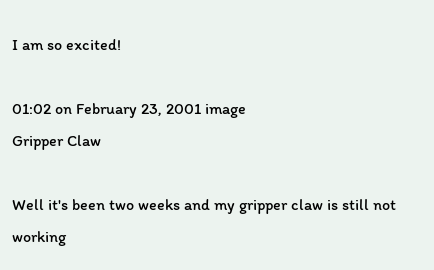I am so excited!

01:02 on February 23, 2001 image
Gripper Claw

Well it's been two weeks and my gripper claw is still not working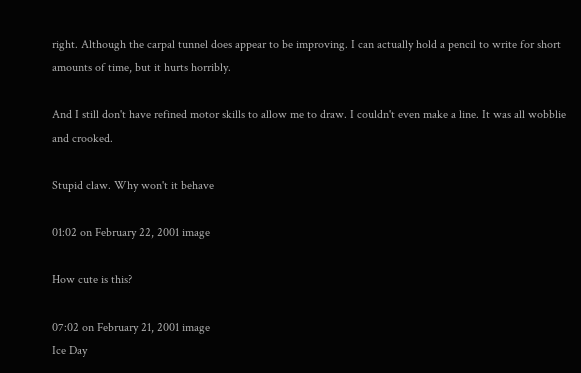right. Although the carpal tunnel does appear to be improving. I can actually hold a pencil to write for short amounts of time, but it hurts horribly.

And I still don't have refined motor skills to allow me to draw. I couldn't even make a line. It was all wobblie and crooked.

Stupid claw. Why won't it behave

01:02 on February 22, 2001 image

How cute is this?

07:02 on February 21, 2001 image
Ice Day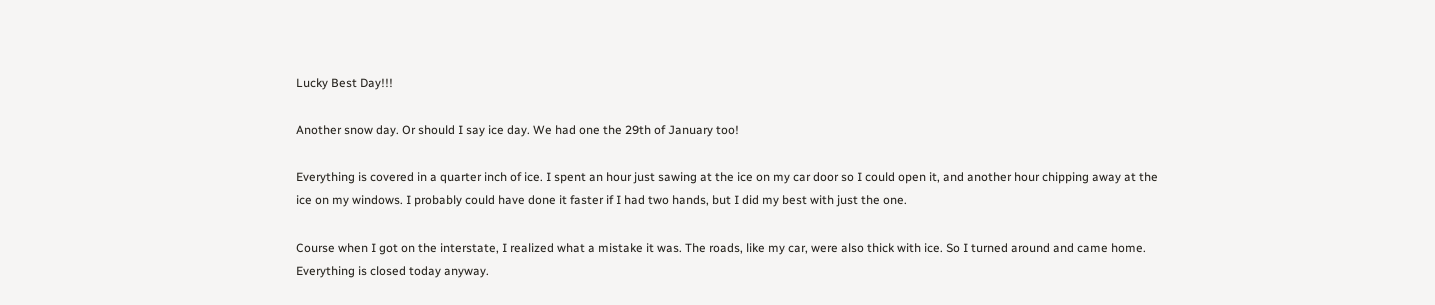Lucky Best Day!!!

Another snow day. Or should I say ice day. We had one the 29th of January too!

Everything is covered in a quarter inch of ice. I spent an hour just sawing at the ice on my car door so I could open it, and another hour chipping away at the ice on my windows. I probably could have done it faster if I had two hands, but I did my best with just the one.

Course when I got on the interstate, I realized what a mistake it was. The roads, like my car, were also thick with ice. So I turned around and came home. Everything is closed today anyway.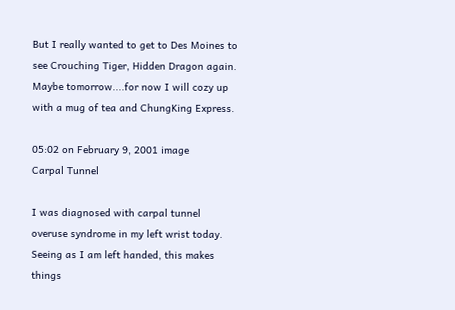But I really wanted to get to Des Moines to see Crouching Tiger, Hidden Dragon again. Maybe tomorrow....for now I will cozy up with a mug of tea and ChungKing Express.

05:02 on February 9, 2001 image
Carpal Tunnel

I was diagnosed with carpal tunnel overuse syndrome in my left wrist today. Seeing as I am left handed, this makes things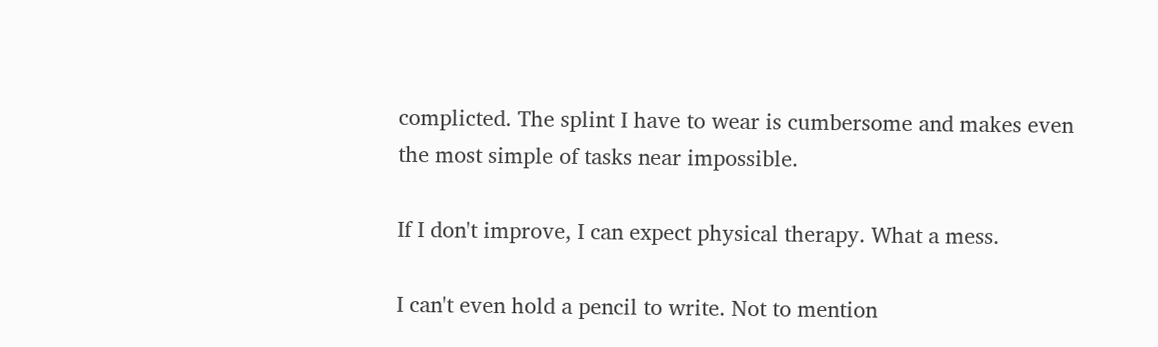complicted. The splint I have to wear is cumbersome and makes even the most simple of tasks near impossible.

If I don't improve, I can expect physical therapy. What a mess.

I can't even hold a pencil to write. Not to mention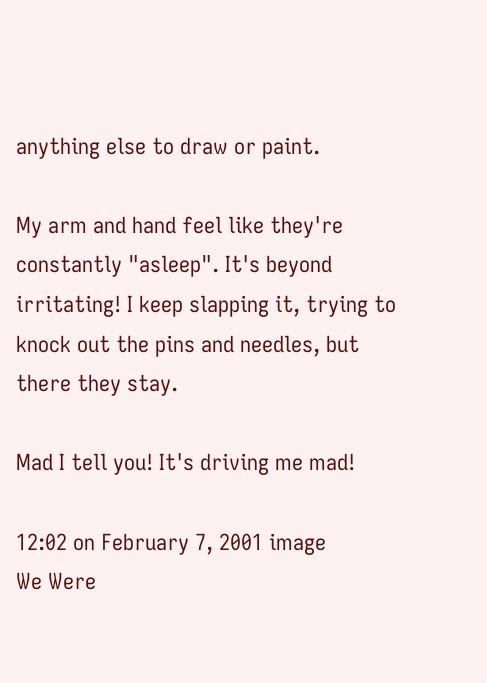anything else to draw or paint.

My arm and hand feel like they're constantly "asleep". It's beyond irritating! I keep slapping it, trying to knock out the pins and needles, but there they stay.

Mad I tell you! It's driving me mad!

12:02 on February 7, 2001 image
We Were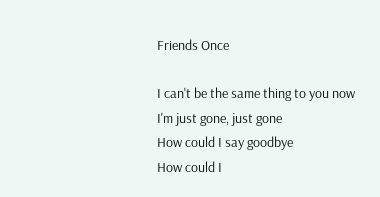Friends Once

I can't be the same thing to you now
I'm just gone, just gone
How could I say goodbye
How could I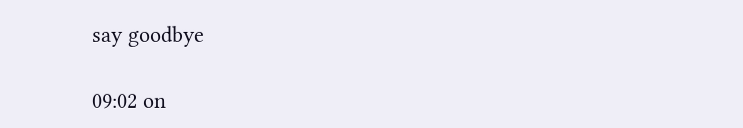say goodbye

09:02 on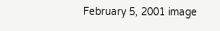February 5, 2001 image